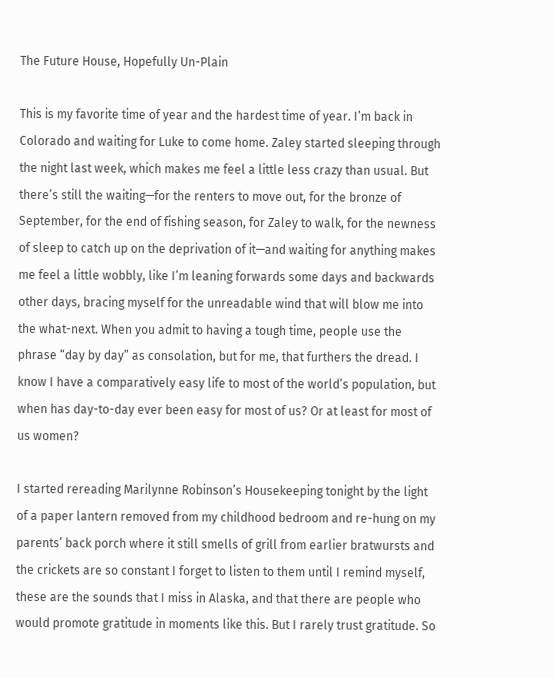The Future House, Hopefully Un-Plain

This is my favorite time of year and the hardest time of year. I’m back in Colorado and waiting for Luke to come home. Zaley started sleeping through the night last week, which makes me feel a little less crazy than usual. But there’s still the waiting—for the renters to move out, for the bronze of September, for the end of fishing season, for Zaley to walk, for the newness of sleep to catch up on the deprivation of it—and waiting for anything makes me feel a little wobbly, like I’m leaning forwards some days and backwards other days, bracing myself for the unreadable wind that will blow me into the what-next. When you admit to having a tough time, people use the phrase “day by day” as consolation, but for me, that furthers the dread. I know I have a comparatively easy life to most of the world’s population, but when has day-to-day ever been easy for most of us? Or at least for most of us women?

I started rereading Marilynne Robinson’s Housekeeping tonight by the light of a paper lantern removed from my childhood bedroom and re-hung on my parents’ back porch where it still smells of grill from earlier bratwursts and the crickets are so constant I forget to listen to them until I remind myself, these are the sounds that I miss in Alaska, and that there are people who would promote gratitude in moments like this. But I rarely trust gratitude. So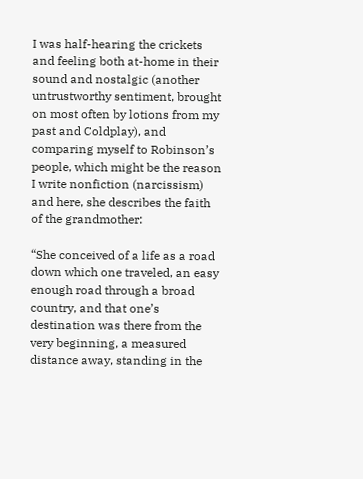I was half-hearing the crickets and feeling both at-home in their sound and nostalgic (another untrustworthy sentiment, brought on most often by lotions from my past and Coldplay), and comparing myself to Robinson’s people, which might be the reason I write nonfiction (narcissism) and here, she describes the faith of the grandmother:

“She conceived of a life as a road down which one traveled, an easy enough road through a broad country, and that one’s destination was there from the very beginning, a measured distance away, standing in the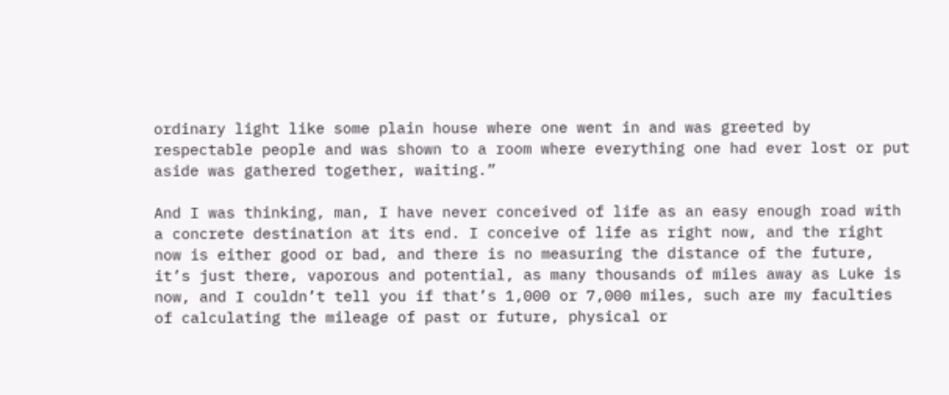ordinary light like some plain house where one went in and was greeted by respectable people and was shown to a room where everything one had ever lost or put aside was gathered together, waiting.”

And I was thinking, man, I have never conceived of life as an easy enough road with a concrete destination at its end. I conceive of life as right now, and the right now is either good or bad, and there is no measuring the distance of the future, it’s just there, vaporous and potential, as many thousands of miles away as Luke is now, and I couldn’t tell you if that’s 1,000 or 7,000 miles, such are my faculties of calculating the mileage of past or future, physical or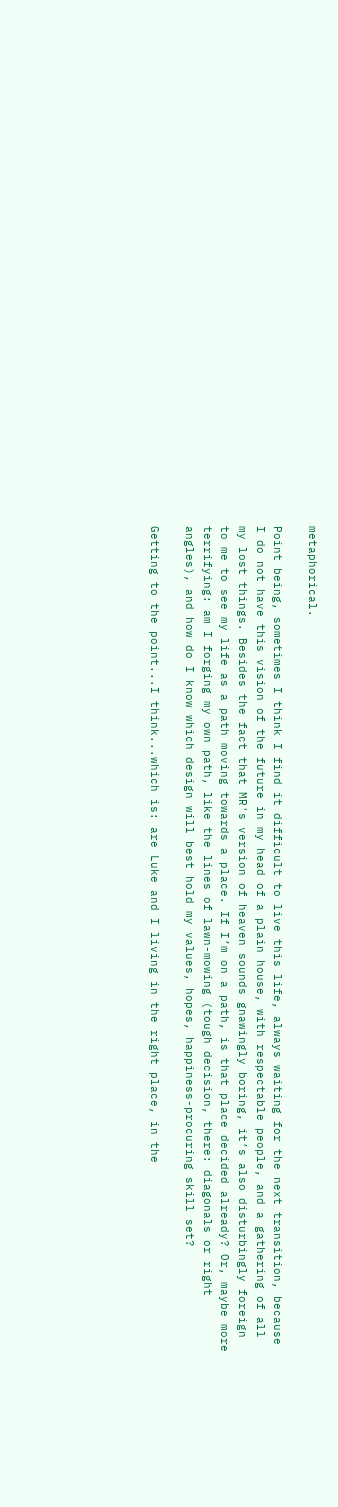metaphorical.

Point being, sometimes I think I find it difficult to live this life, always waiting for the next transition, because I do not have this vision of the future in my head of a plain house, with respectable people, and a gathering of all my lost things. Besides the fact that MR's version of heaven sounds gnawingly boring, it’s also disturbingly foreign to me to see my life as a path moving towards a place. If I’m on a path, is that place decided already? Or, maybe more terrifying: am I forging my own path, like the lines of lawn-mowing (tough decision, there: diagonals or right angles), and how do I know which design will best hold my values, hopes, happiness-procuring skill set?

Getting to the point...I think...which is: are Luke and I living in the right place, in the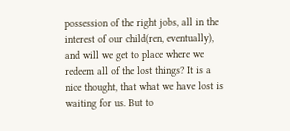possession of the right jobs, all in the interest of our child(ren, eventually), and will we get to place where we redeem all of the lost things? It is a nice thought, that what we have lost is waiting for us. But to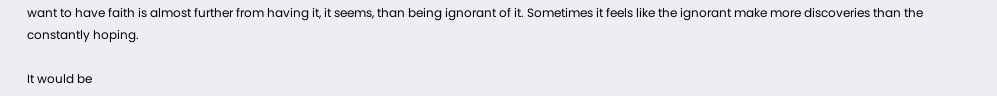want to have faith is almost further from having it, it seems, than being ignorant of it. Sometimes it feels like the ignorant make more discoveries than the constantly hoping.

It would be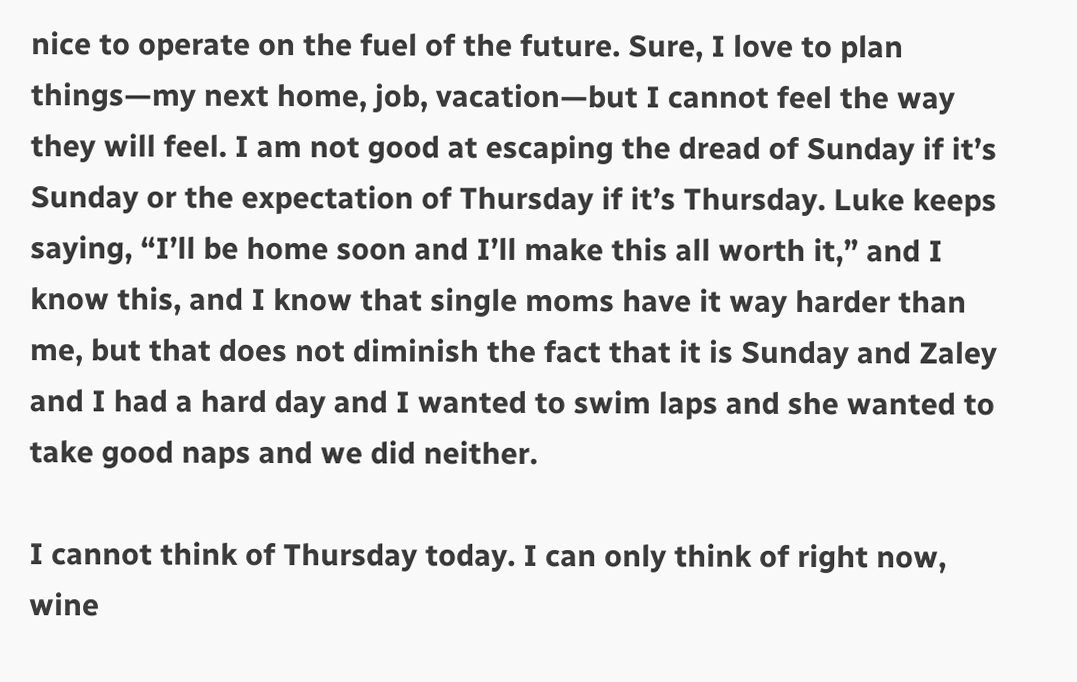nice to operate on the fuel of the future. Sure, I love to plan things—my next home, job, vacation—but I cannot feel the way they will feel. I am not good at escaping the dread of Sunday if it’s Sunday or the expectation of Thursday if it’s Thursday. Luke keeps saying, “I’ll be home soon and I’ll make this all worth it,” and I know this, and I know that single moms have it way harder than me, but that does not diminish the fact that it is Sunday and Zaley and I had a hard day and I wanted to swim laps and she wanted to take good naps and we did neither.

I cannot think of Thursday today. I can only think of right now, wine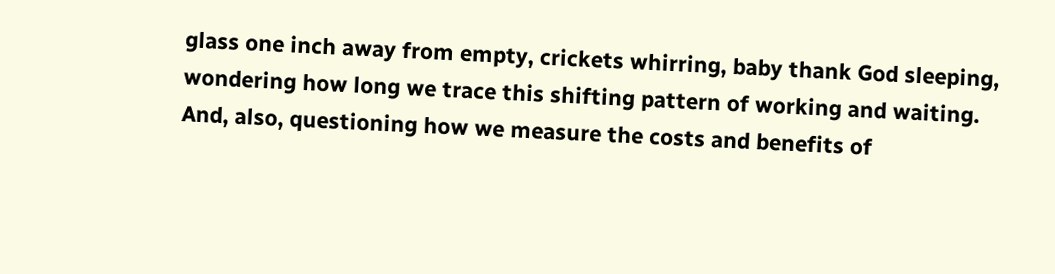glass one inch away from empty, crickets whirring, baby thank God sleeping, wondering how long we trace this shifting pattern of working and waiting. And, also, questioning how we measure the costs and benefits of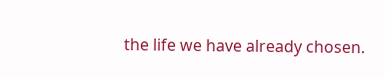the life we have already chosen.